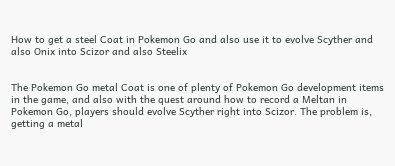How to get a steel Coat in Pokemon Go and also use it to evolve Scyther and also Onix into Scizor and also Steelix


The Pokemon Go metal Coat is one of plenty of Pokemon Go development items in the game, and also with the quest around how to record a Meltan in Pokemon Go, players should evolve Scyther right into Scizor. The problem is, getting a metal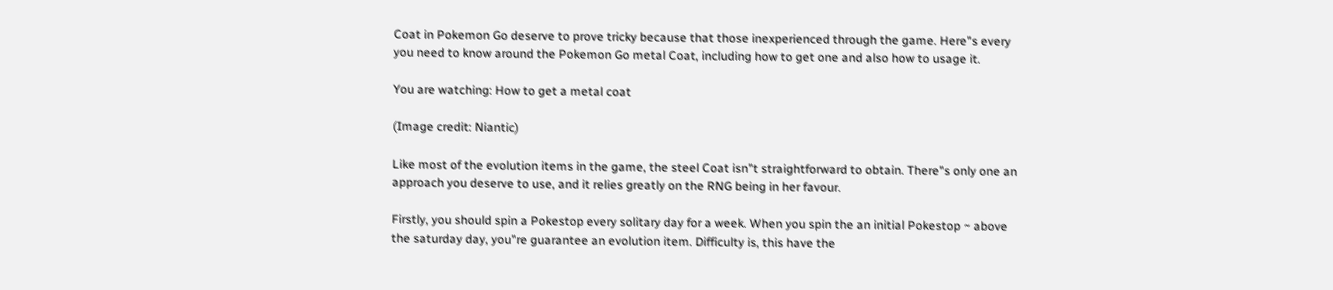Coat in Pokemon Go deserve to prove tricky because that those inexperienced through the game. Here"s every you need to know around the Pokemon Go metal Coat, including how to get one and also how to usage it.

You are watching: How to get a metal coat

(Image credit: Niantic)

Like most of the evolution items in the game, the steel Coat isn"t straightforward to obtain. There"s only one an approach you deserve to use, and it relies greatly on the RNG being in her favour.

Firstly, you should spin a Pokestop every solitary day for a week. When you spin the an initial Pokestop ~ above the saturday day, you"re guarantee an evolution item. Difficulty is, this have the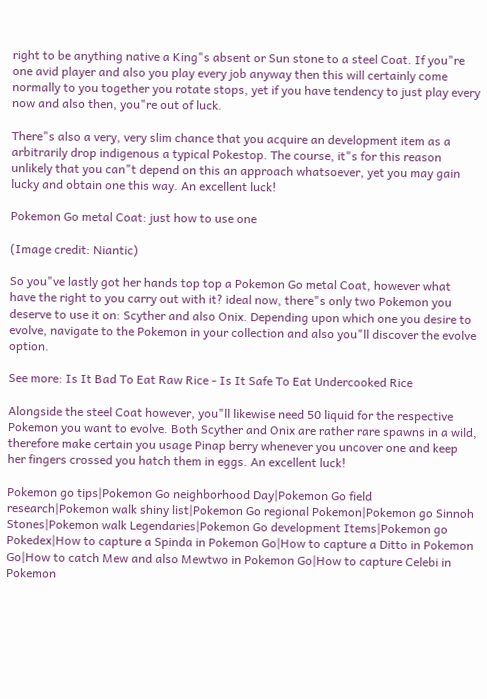right to be anything native a King"s absent or Sun stone to a steel Coat. If you"re one avid player and also you play every job anyway then this will certainly come normally to you together you rotate stops, yet if you have tendency to just play every now and also then, you"re out of luck.

There"s also a very, very slim chance that you acquire an development item as a arbitrarily drop indigenous a typical Pokestop. The course, it"s for this reason unlikely that you can"t depend on this an approach whatsoever, yet you may gain lucky and obtain one this way. An excellent luck!

Pokemon Go metal Coat: just how to use one

(Image credit: Niantic)

So you"ve lastly got her hands top top a Pokemon Go metal Coat, however what have the right to you carry out with it? ideal now, there"s only two Pokemon you deserve to use it on: Scyther and also Onix. Depending upon which one you desire to evolve, navigate to the Pokemon in your collection and also you"ll discover the evolve option.

See more: Is It Bad To Eat Raw Rice - Is It Safe To Eat Undercooked Rice

Alongside the steel Coat however, you"ll likewise need 50 liquid for the respective Pokemon you want to evolve. Both Scyther and Onix are rather rare spawns in a wild, therefore make certain you usage Pinap berry whenever you uncover one and keep her fingers crossed you hatch them in eggs. An excellent luck!

Pokemon go tips|Pokemon Go neighborhood Day|Pokemon Go field research|Pokemon walk shiny list|Pokemon Go regional Pokemon|Pokemon go Sinnoh Stones|Pokemon walk Legendaries|Pokemon Go development Items|Pokemon go Pokedex|How to capture a Spinda in Pokemon Go|How to capture a Ditto in Pokemon Go|How to catch Mew and also Mewtwo in Pokemon Go|How to capture Celebi in Pokemon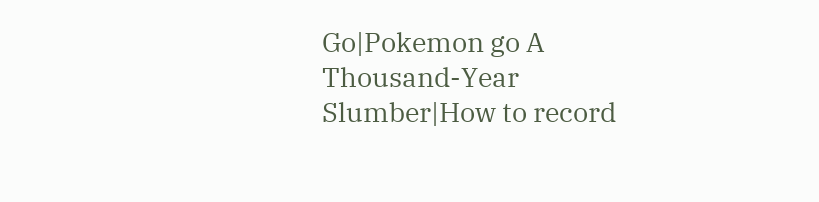Go|Pokemon go A Thousand-Year Slumber|How to record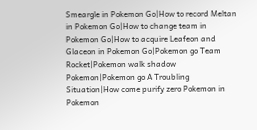Smeargle in Pokemon Go|How to record Meltan in Pokemon Go|How to change team in Pokemon Go|How to acquire Leafeon and Glaceon in Pokemon Go|Pokemon go Team Rocket|Pokemon walk shadow Pokemon|Pokemon go A Troubling Situation|How come purify zero Pokemon in Pokemon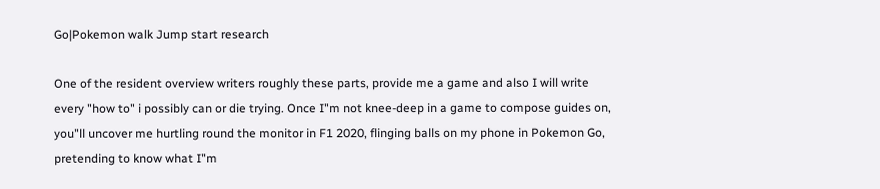Go|Pokemon walk Jump start research

One of the resident overview writers roughly these parts, provide me a game and also I will write every "how to" i possibly can or die trying. Once I"m not knee-deep in a game to compose guides on, you"ll uncover me hurtling round the monitor in F1 2020, flinging balls on my phone in Pokemon Go, pretending to know what I"m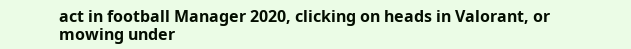act in football Manager 2020, clicking on heads in Valorant, or mowing under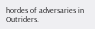hordes of adversaries in Outriders.